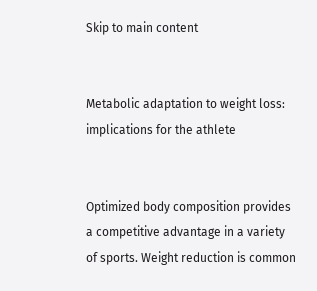Skip to main content


Metabolic adaptation to weight loss: implications for the athlete


Optimized body composition provides a competitive advantage in a variety of sports. Weight reduction is common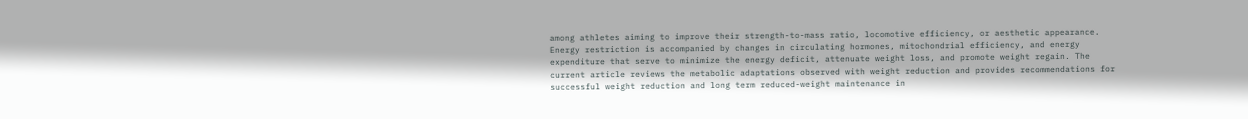among athletes aiming to improve their strength-to-mass ratio, locomotive efficiency, or aesthetic appearance. Energy restriction is accompanied by changes in circulating hormones, mitochondrial efficiency, and energy expenditure that serve to minimize the energy deficit, attenuate weight loss, and promote weight regain. The current article reviews the metabolic adaptations observed with weight reduction and provides recommendations for successful weight reduction and long term reduced-weight maintenance in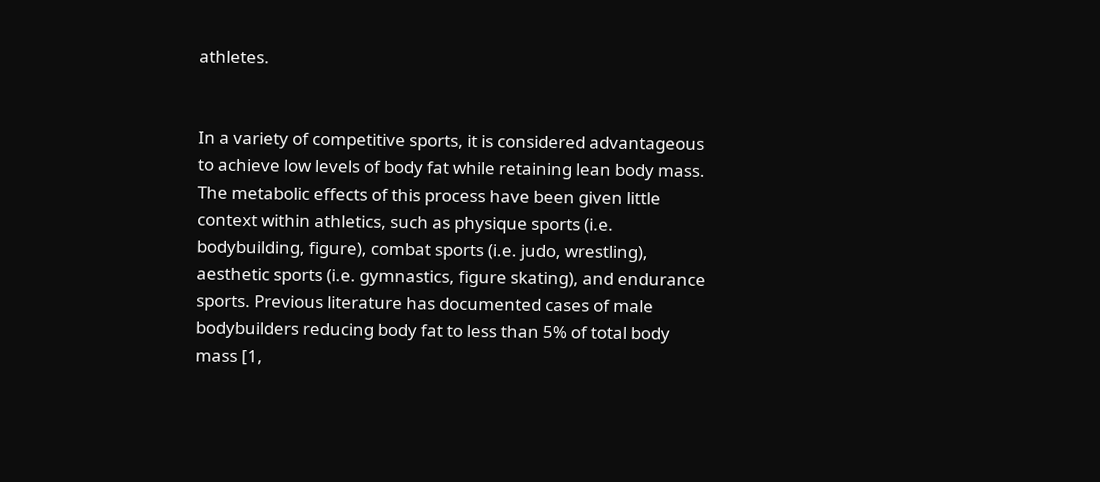athletes.


In a variety of competitive sports, it is considered advantageous to achieve low levels of body fat while retaining lean body mass. The metabolic effects of this process have been given little context within athletics, such as physique sports (i.e. bodybuilding, figure), combat sports (i.e. judo, wrestling), aesthetic sports (i.e. gymnastics, figure skating), and endurance sports. Previous literature has documented cases of male bodybuilders reducing body fat to less than 5% of total body mass [1,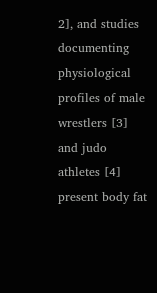2], and studies documenting physiological profiles of male wrestlers [3] and judo athletes [4] present body fat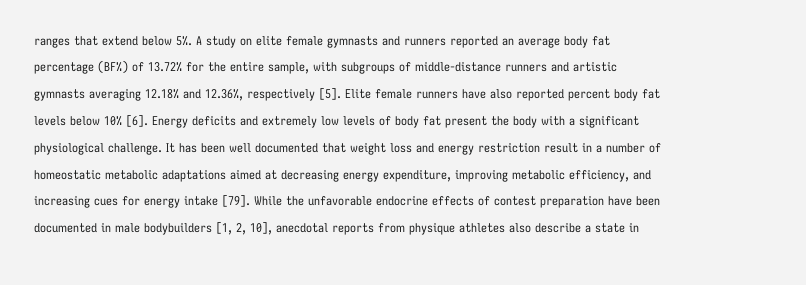ranges that extend below 5%. A study on elite female gymnasts and runners reported an average body fat percentage (BF%) of 13.72% for the entire sample, with subgroups of middle-distance runners and artistic gymnasts averaging 12.18% and 12.36%, respectively [5]. Elite female runners have also reported percent body fat levels below 10% [6]. Energy deficits and extremely low levels of body fat present the body with a significant physiological challenge. It has been well documented that weight loss and energy restriction result in a number of homeostatic metabolic adaptations aimed at decreasing energy expenditure, improving metabolic efficiency, and increasing cues for energy intake [79]. While the unfavorable endocrine effects of contest preparation have been documented in male bodybuilders [1, 2, 10], anecdotal reports from physique athletes also describe a state in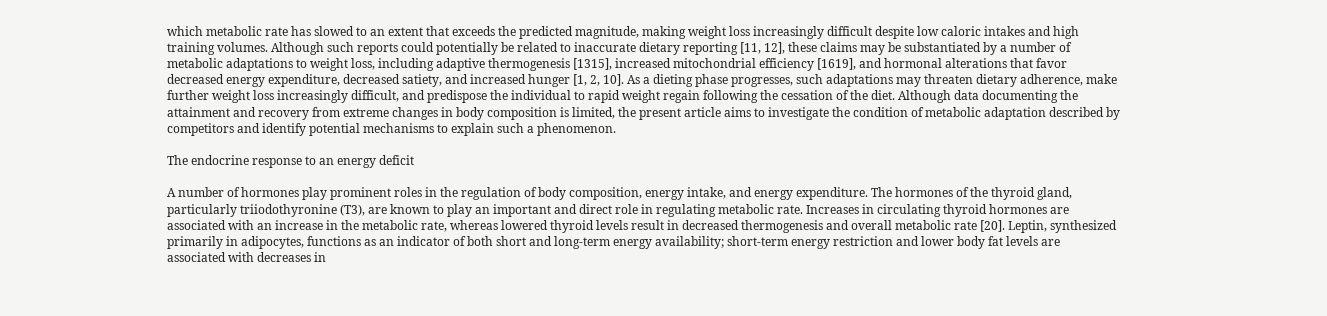which metabolic rate has slowed to an extent that exceeds the predicted magnitude, making weight loss increasingly difficult despite low caloric intakes and high training volumes. Although such reports could potentially be related to inaccurate dietary reporting [11, 12], these claims may be substantiated by a number of metabolic adaptations to weight loss, including adaptive thermogenesis [1315], increased mitochondrial efficiency [1619], and hormonal alterations that favor decreased energy expenditure, decreased satiety, and increased hunger [1, 2, 10]. As a dieting phase progresses, such adaptations may threaten dietary adherence, make further weight loss increasingly difficult, and predispose the individual to rapid weight regain following the cessation of the diet. Although data documenting the attainment and recovery from extreme changes in body composition is limited, the present article aims to investigate the condition of metabolic adaptation described by competitors and identify potential mechanisms to explain such a phenomenon.

The endocrine response to an energy deficit

A number of hormones play prominent roles in the regulation of body composition, energy intake, and energy expenditure. The hormones of the thyroid gland, particularly triiodothyronine (T3), are known to play an important and direct role in regulating metabolic rate. Increases in circulating thyroid hormones are associated with an increase in the metabolic rate, whereas lowered thyroid levels result in decreased thermogenesis and overall metabolic rate [20]. Leptin, synthesized primarily in adipocytes, functions as an indicator of both short and long-term energy availability; short-term energy restriction and lower body fat levels are associated with decreases in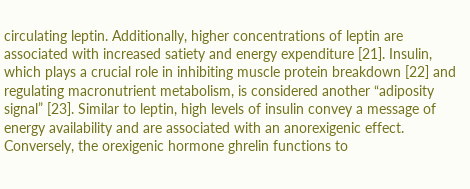circulating leptin. Additionally, higher concentrations of leptin are associated with increased satiety and energy expenditure [21]. Insulin, which plays a crucial role in inhibiting muscle protein breakdown [22] and regulating macronutrient metabolism, is considered another “adiposity signal” [23]. Similar to leptin, high levels of insulin convey a message of energy availability and are associated with an anorexigenic effect. Conversely, the orexigenic hormone ghrelin functions to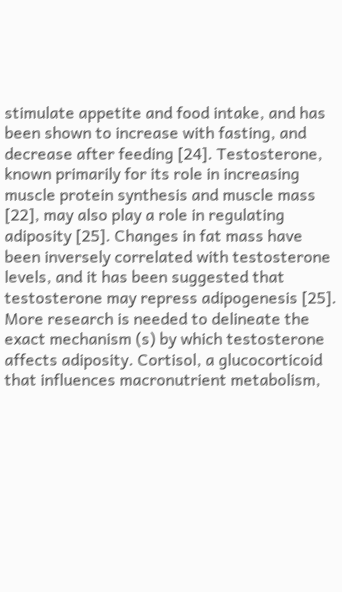stimulate appetite and food intake, and has been shown to increase with fasting, and decrease after feeding [24]. Testosterone, known primarily for its role in increasing muscle protein synthesis and muscle mass [22], may also play a role in regulating adiposity [25]. Changes in fat mass have been inversely correlated with testosterone levels, and it has been suggested that testosterone may repress adipogenesis [25]. More research is needed to delineate the exact mechanism (s) by which testosterone affects adiposity. Cortisol, a glucocorticoid that influences macronutrient metabolism,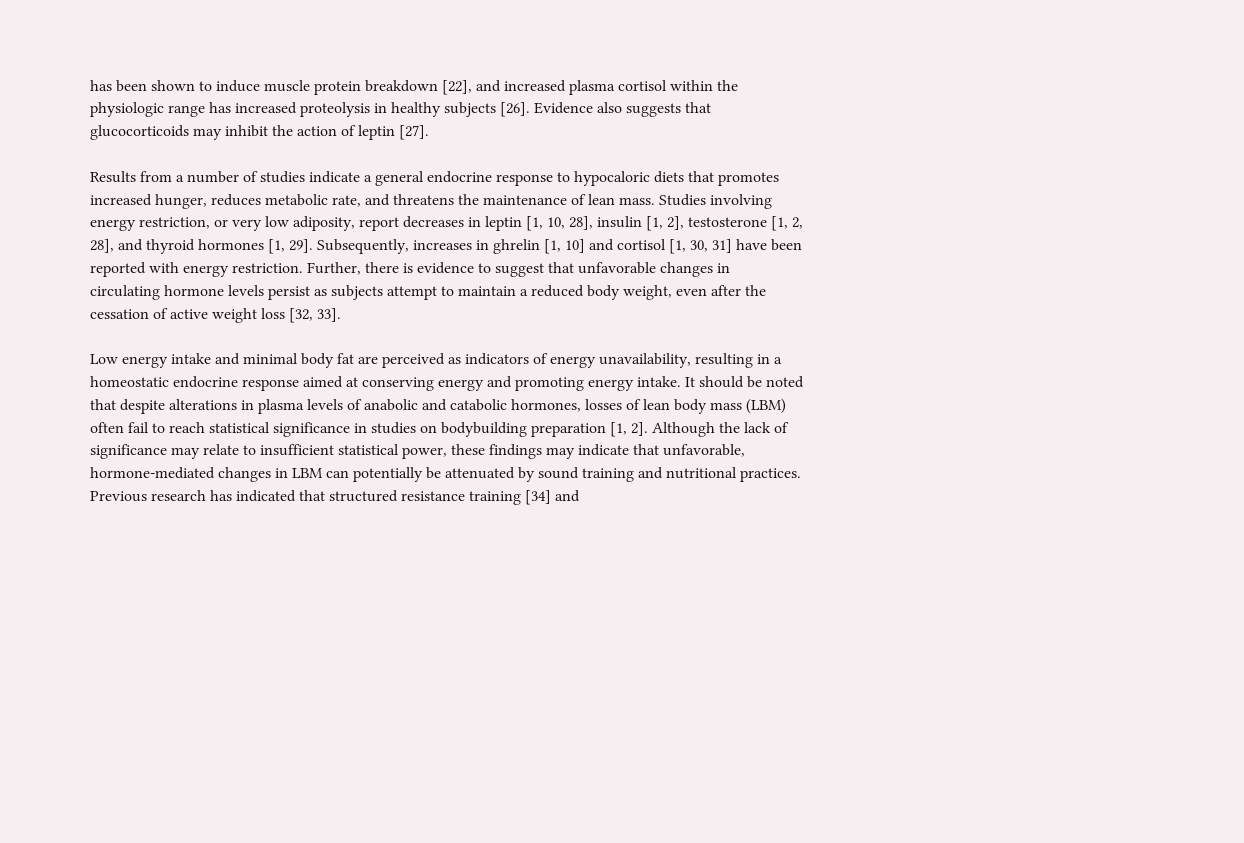has been shown to induce muscle protein breakdown [22], and increased plasma cortisol within the physiologic range has increased proteolysis in healthy subjects [26]. Evidence also suggests that glucocorticoids may inhibit the action of leptin [27].

Results from a number of studies indicate a general endocrine response to hypocaloric diets that promotes increased hunger, reduces metabolic rate, and threatens the maintenance of lean mass. Studies involving energy restriction, or very low adiposity, report decreases in leptin [1, 10, 28], insulin [1, 2], testosterone [1, 2, 28], and thyroid hormones [1, 29]. Subsequently, increases in ghrelin [1, 10] and cortisol [1, 30, 31] have been reported with energy restriction. Further, there is evidence to suggest that unfavorable changes in circulating hormone levels persist as subjects attempt to maintain a reduced body weight, even after the cessation of active weight loss [32, 33].

Low energy intake and minimal body fat are perceived as indicators of energy unavailability, resulting in a homeostatic endocrine response aimed at conserving energy and promoting energy intake. It should be noted that despite alterations in plasma levels of anabolic and catabolic hormones, losses of lean body mass (LBM) often fail to reach statistical significance in studies on bodybuilding preparation [1, 2]. Although the lack of significance may relate to insufficient statistical power, these findings may indicate that unfavorable, hormone-mediated changes in LBM can potentially be attenuated by sound training and nutritional practices. Previous research has indicated that structured resistance training [34] and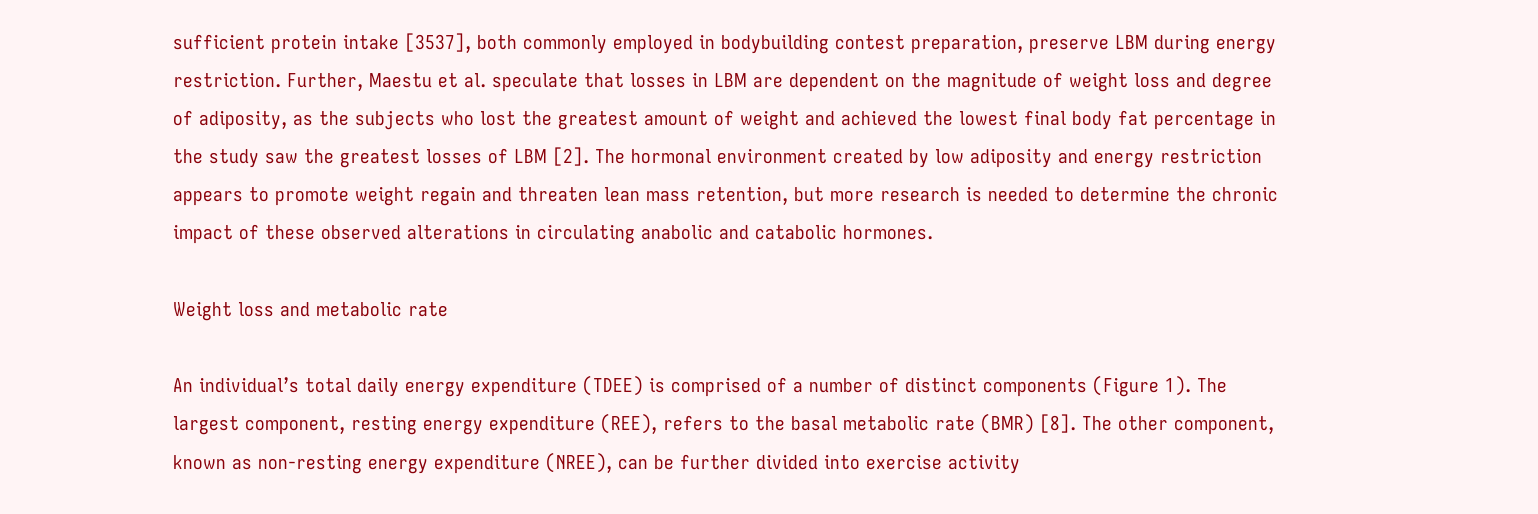sufficient protein intake [3537], both commonly employed in bodybuilding contest preparation, preserve LBM during energy restriction. Further, Maestu et al. speculate that losses in LBM are dependent on the magnitude of weight loss and degree of adiposity, as the subjects who lost the greatest amount of weight and achieved the lowest final body fat percentage in the study saw the greatest losses of LBM [2]. The hormonal environment created by low adiposity and energy restriction appears to promote weight regain and threaten lean mass retention, but more research is needed to determine the chronic impact of these observed alterations in circulating anabolic and catabolic hormones.

Weight loss and metabolic rate

An individual’s total daily energy expenditure (TDEE) is comprised of a number of distinct components (Figure 1). The largest component, resting energy expenditure (REE), refers to the basal metabolic rate (BMR) [8]. The other component, known as non-resting energy expenditure (NREE), can be further divided into exercise activity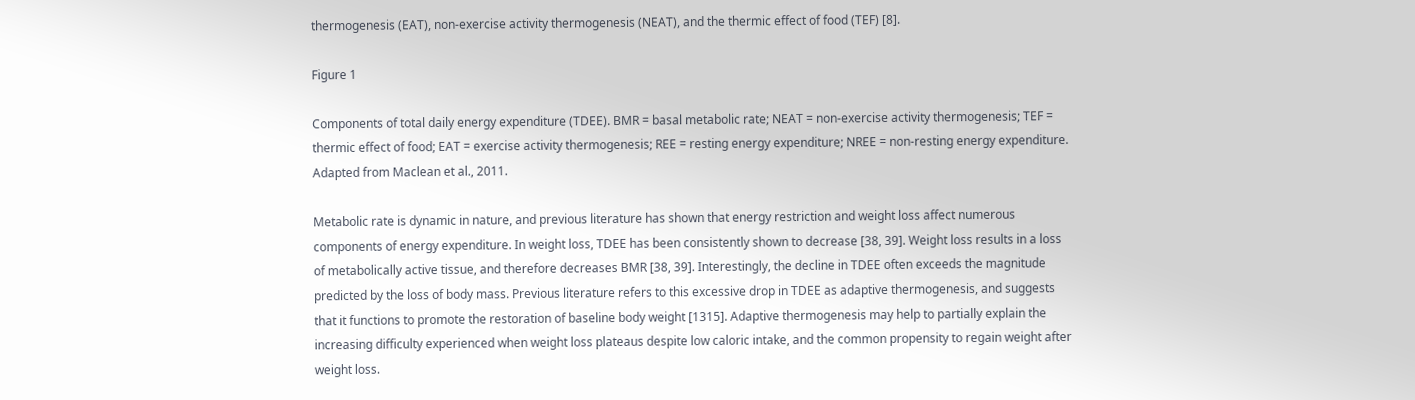thermogenesis (EAT), non-exercise activity thermogenesis (NEAT), and the thermic effect of food (TEF) [8].

Figure 1

Components of total daily energy expenditure (TDEE). BMR = basal metabolic rate; NEAT = non-exercise activity thermogenesis; TEF = thermic effect of food; EAT = exercise activity thermogenesis; REE = resting energy expenditure; NREE = non-resting energy expenditure. Adapted from Maclean et al., 2011.

Metabolic rate is dynamic in nature, and previous literature has shown that energy restriction and weight loss affect numerous components of energy expenditure. In weight loss, TDEE has been consistently shown to decrease [38, 39]. Weight loss results in a loss of metabolically active tissue, and therefore decreases BMR [38, 39]. Interestingly, the decline in TDEE often exceeds the magnitude predicted by the loss of body mass. Previous literature refers to this excessive drop in TDEE as adaptive thermogenesis, and suggests that it functions to promote the restoration of baseline body weight [1315]. Adaptive thermogenesis may help to partially explain the increasing difficulty experienced when weight loss plateaus despite low caloric intake, and the common propensity to regain weight after weight loss.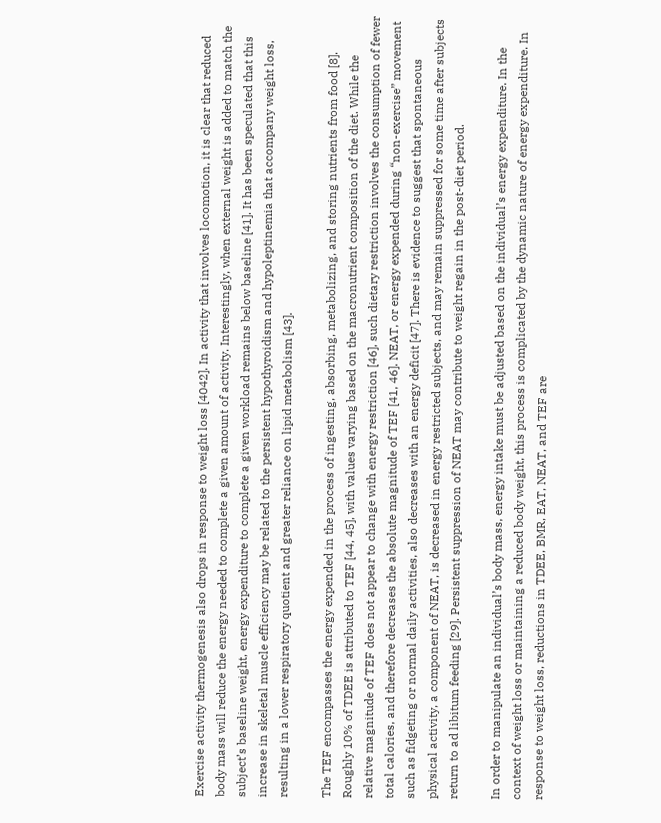Exercise activity thermogenesis also drops in response to weight loss [4042]. In activity that involves locomotion, it is clear that reduced body mass will reduce the energy needed to complete a given amount of activity. Interestingly, when external weight is added to match the subject’s baseline weight, energy expenditure to complete a given workload remains below baseline [41]. It has been speculated that this increase in skeletal muscle efficiency may be related to the persistent hypothyroidism and hypoleptinemia that accompany weight loss, resulting in a lower respiratory quotient and greater reliance on lipid metabolism [43].

The TEF encompasses the energy expended in the process of ingesting, absorbing, metabolizing, and storing nutrients from food [8]. Roughly 10% of TDEE is attributed to TEF [44, 45], with values varying based on the macronutrient composition of the diet. While the relative magnitude of TEF does not appear to change with energy restriction [46], such dietary restriction involves the consumption of fewer total calories, and therefore decreases the absolute magnitude of TEF [41, 46]. NEAT, or energy expended during “non-exercise” movement such as fidgeting or normal daily activities, also decreases with an energy deficit [47]. There is evidence to suggest that spontaneous physical activity, a component of NEAT, is decreased in energy restricted subjects, and may remain suppressed for some time after subjects return to ad libitum feeding [29]. Persistent suppression of NEAT may contribute to weight regain in the post-diet period.

In order to manipulate an individual’s body mass, energy intake must be adjusted based on the individual’s energy expenditure. In the context of weight loss or maintaining a reduced body weight, this process is complicated by the dynamic nature of energy expenditure. In response to weight loss, reductions in TDEE, BMR, EAT, NEAT, and TEF are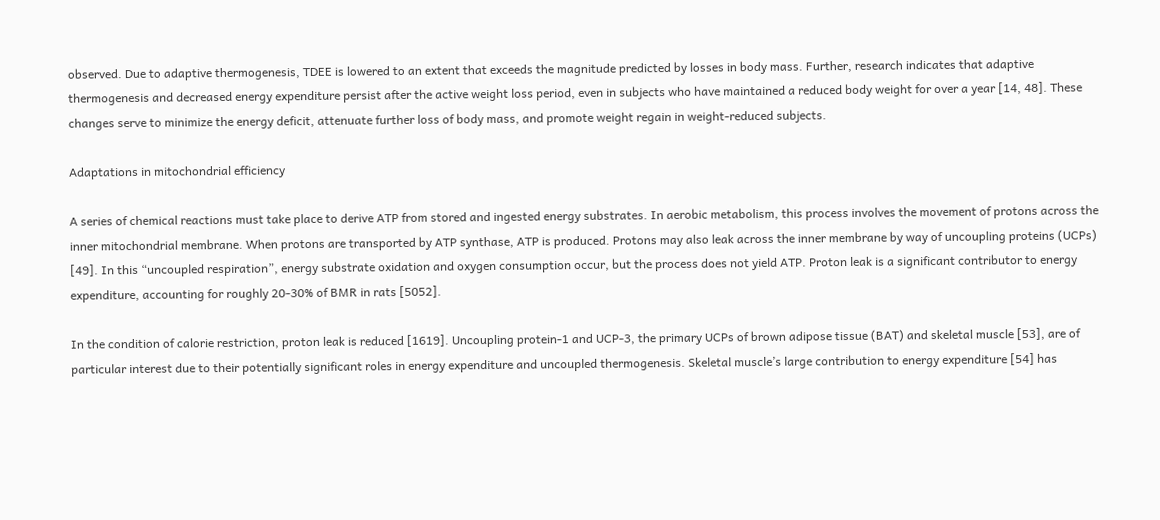observed. Due to adaptive thermogenesis, TDEE is lowered to an extent that exceeds the magnitude predicted by losses in body mass. Further, research indicates that adaptive thermogenesis and decreased energy expenditure persist after the active weight loss period, even in subjects who have maintained a reduced body weight for over a year [14, 48]. These changes serve to minimize the energy deficit, attenuate further loss of body mass, and promote weight regain in weight-reduced subjects.

Adaptations in mitochondrial efficiency

A series of chemical reactions must take place to derive ATP from stored and ingested energy substrates. In aerobic metabolism, this process involves the movement of protons across the inner mitochondrial membrane. When protons are transported by ATP synthase, ATP is produced. Protons may also leak across the inner membrane by way of uncoupling proteins (UCPs) [49]. In this “uncoupled respiration”, energy substrate oxidation and oxygen consumption occur, but the process does not yield ATP. Proton leak is a significant contributor to energy expenditure, accounting for roughly 20-30% of BMR in rats [5052].

In the condition of calorie restriction, proton leak is reduced [1619]. Uncoupling protein-1 and UCP-3, the primary UCPs of brown adipose tissue (BAT) and skeletal muscle [53], are of particular interest due to their potentially significant roles in energy expenditure and uncoupled thermogenesis. Skeletal muscle’s large contribution to energy expenditure [54] has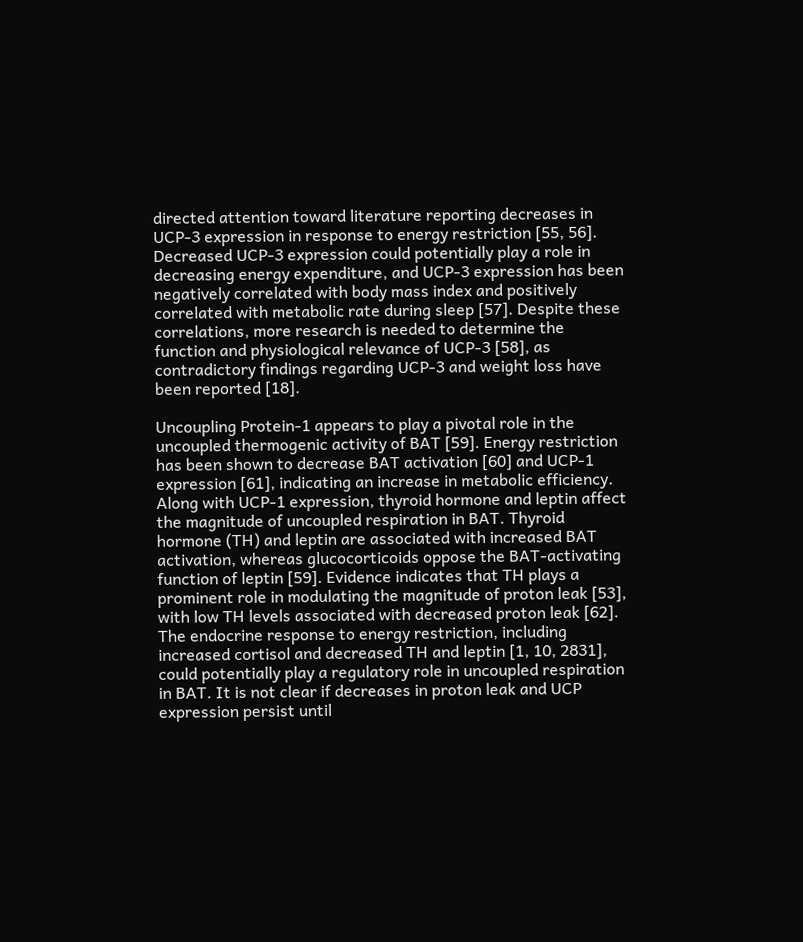directed attention toward literature reporting decreases in UCP-3 expression in response to energy restriction [55, 56]. Decreased UCP-3 expression could potentially play a role in decreasing energy expenditure, and UCP-3 expression has been negatively correlated with body mass index and positively correlated with metabolic rate during sleep [57]. Despite these correlations, more research is needed to determine the function and physiological relevance of UCP-3 [58], as contradictory findings regarding UCP-3 and weight loss have been reported [18].

Uncoupling Protein-1 appears to play a pivotal role in the uncoupled thermogenic activity of BAT [59]. Energy restriction has been shown to decrease BAT activation [60] and UCP-1 expression [61], indicating an increase in metabolic efficiency. Along with UCP-1 expression, thyroid hormone and leptin affect the magnitude of uncoupled respiration in BAT. Thyroid hormone (TH) and leptin are associated with increased BAT activation, whereas glucocorticoids oppose the BAT-activating function of leptin [59]. Evidence indicates that TH plays a prominent role in modulating the magnitude of proton leak [53], with low TH levels associated with decreased proton leak [62]. The endocrine response to energy restriction, including increased cortisol and decreased TH and leptin [1, 10, 2831], could potentially play a regulatory role in uncoupled respiration in BAT. It is not clear if decreases in proton leak and UCP expression persist until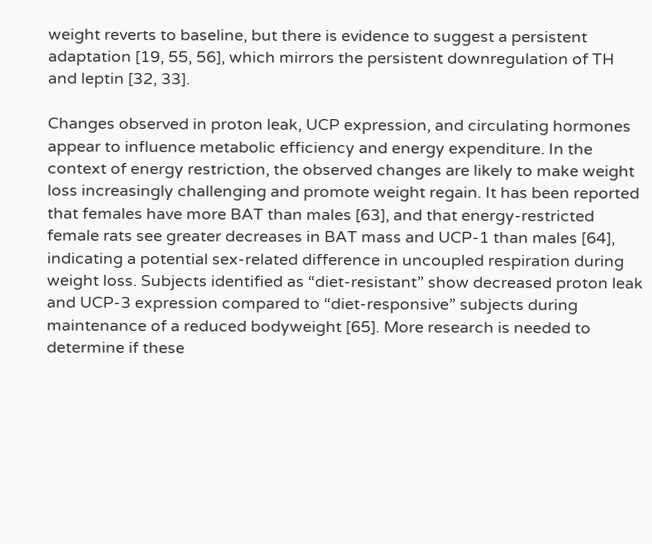weight reverts to baseline, but there is evidence to suggest a persistent adaptation [19, 55, 56], which mirrors the persistent downregulation of TH and leptin [32, 33].

Changes observed in proton leak, UCP expression, and circulating hormones appear to influence metabolic efficiency and energy expenditure. In the context of energy restriction, the observed changes are likely to make weight loss increasingly challenging and promote weight regain. It has been reported that females have more BAT than males [63], and that energy-restricted female rats see greater decreases in BAT mass and UCP-1 than males [64], indicating a potential sex-related difference in uncoupled respiration during weight loss. Subjects identified as “diet-resistant” show decreased proton leak and UCP-3 expression compared to “diet-responsive” subjects during maintenance of a reduced bodyweight [65]. More research is needed to determine if these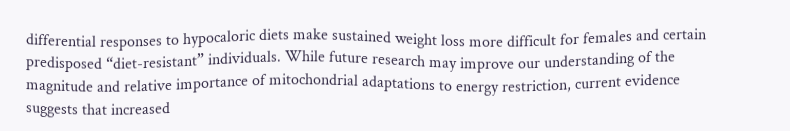differential responses to hypocaloric diets make sustained weight loss more difficult for females and certain predisposed “diet-resistant” individuals. While future research may improve our understanding of the magnitude and relative importance of mitochondrial adaptations to energy restriction, current evidence suggests that increased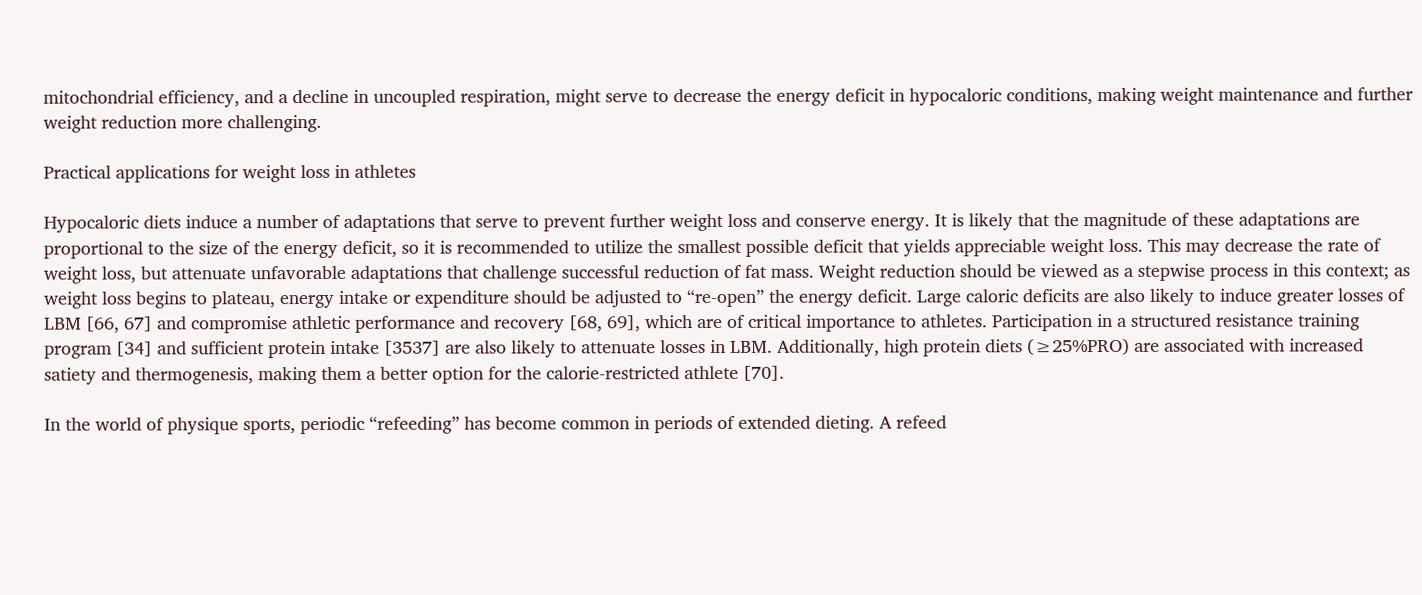mitochondrial efficiency, and a decline in uncoupled respiration, might serve to decrease the energy deficit in hypocaloric conditions, making weight maintenance and further weight reduction more challenging.

Practical applications for weight loss in athletes

Hypocaloric diets induce a number of adaptations that serve to prevent further weight loss and conserve energy. It is likely that the magnitude of these adaptations are proportional to the size of the energy deficit, so it is recommended to utilize the smallest possible deficit that yields appreciable weight loss. This may decrease the rate of weight loss, but attenuate unfavorable adaptations that challenge successful reduction of fat mass. Weight reduction should be viewed as a stepwise process in this context; as weight loss begins to plateau, energy intake or expenditure should be adjusted to “re-open” the energy deficit. Large caloric deficits are also likely to induce greater losses of LBM [66, 67] and compromise athletic performance and recovery [68, 69], which are of critical importance to athletes. Participation in a structured resistance training program [34] and sufficient protein intake [3537] are also likely to attenuate losses in LBM. Additionally, high protein diets (≥25%PRO) are associated with increased satiety and thermogenesis, making them a better option for the calorie-restricted athlete [70].

In the world of physique sports, periodic “refeeding” has become common in periods of extended dieting. A refeed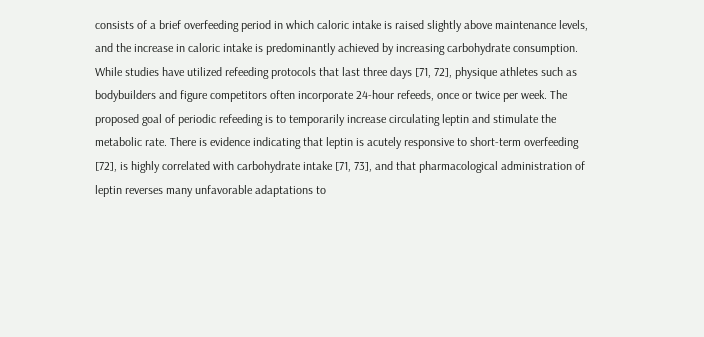consists of a brief overfeeding period in which caloric intake is raised slightly above maintenance levels, and the increase in caloric intake is predominantly achieved by increasing carbohydrate consumption. While studies have utilized refeeding protocols that last three days [71, 72], physique athletes such as bodybuilders and figure competitors often incorporate 24-hour refeeds, once or twice per week. The proposed goal of periodic refeeding is to temporarily increase circulating leptin and stimulate the metabolic rate. There is evidence indicating that leptin is acutely responsive to short-term overfeeding [72], is highly correlated with carbohydrate intake [71, 73], and that pharmacological administration of leptin reverses many unfavorable adaptations to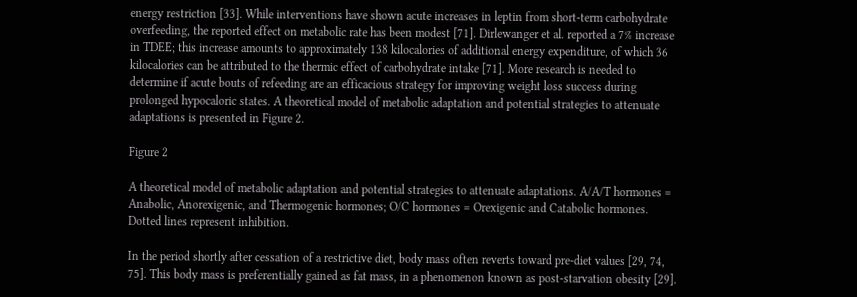energy restriction [33]. While interventions have shown acute increases in leptin from short-term carbohydrate overfeeding, the reported effect on metabolic rate has been modest [71]. Dirlewanger et al. reported a 7% increase in TDEE; this increase amounts to approximately 138 kilocalories of additional energy expenditure, of which 36 kilocalories can be attributed to the thermic effect of carbohydrate intake [71]. More research is needed to determine if acute bouts of refeeding are an efficacious strategy for improving weight loss success during prolonged hypocaloric states. A theoretical model of metabolic adaptation and potential strategies to attenuate adaptations is presented in Figure 2.

Figure 2

A theoretical model of metabolic adaptation and potential strategies to attenuate adaptations. A/A/T hormones = Anabolic, Anorexigenic, and Thermogenic hormones; O/C hormones = Orexigenic and Catabolic hormones. Dotted lines represent inhibition.

In the period shortly after cessation of a restrictive diet, body mass often reverts toward pre-diet values [29, 74, 75]. This body mass is preferentially gained as fat mass, in a phenomenon known as post-starvation obesity [29].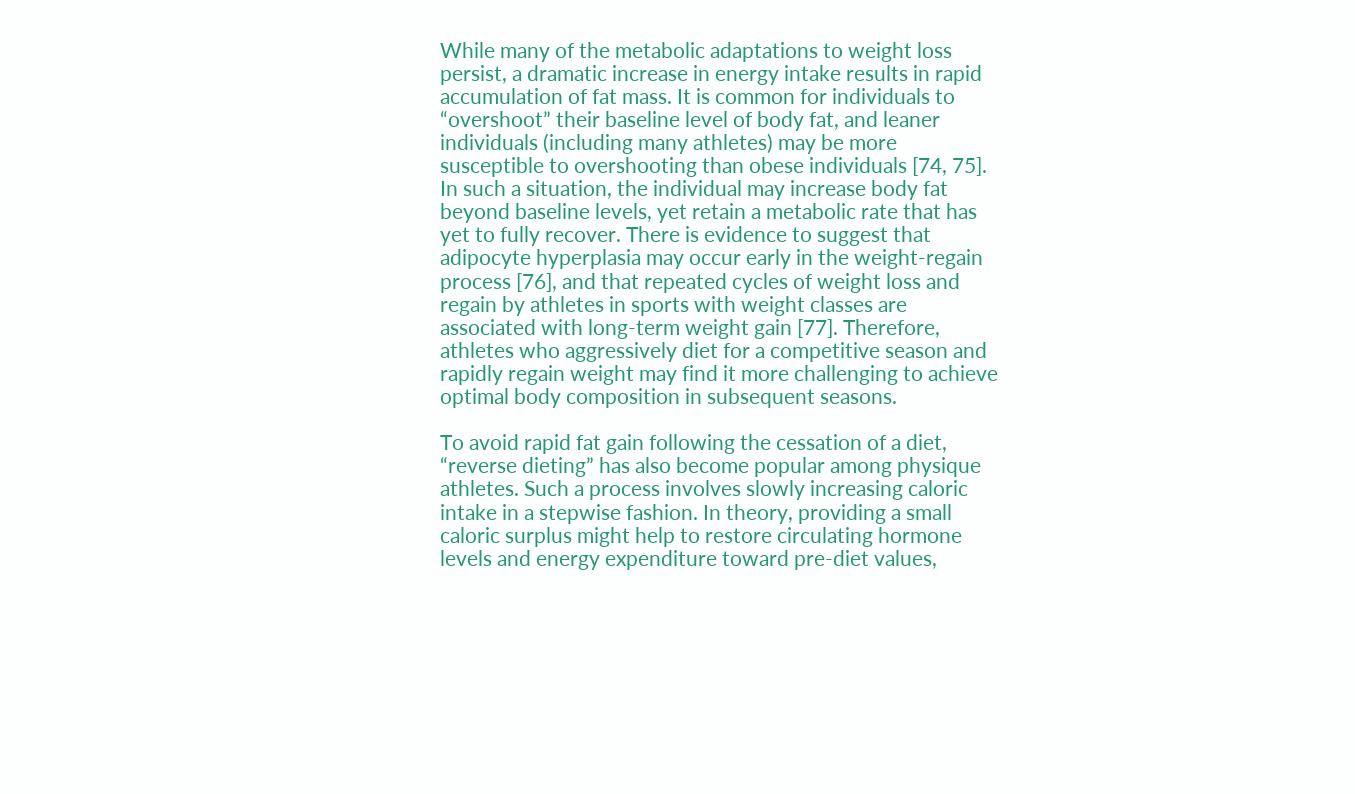While many of the metabolic adaptations to weight loss persist, a dramatic increase in energy intake results in rapid accumulation of fat mass. It is common for individuals to “overshoot” their baseline level of body fat, and leaner individuals (including many athletes) may be more susceptible to overshooting than obese individuals [74, 75]. In such a situation, the individual may increase body fat beyond baseline levels, yet retain a metabolic rate that has yet to fully recover. There is evidence to suggest that adipocyte hyperplasia may occur early in the weight-regain process [76], and that repeated cycles of weight loss and regain by athletes in sports with weight classes are associated with long-term weight gain [77]. Therefore, athletes who aggressively diet for a competitive season and rapidly regain weight may find it more challenging to achieve optimal body composition in subsequent seasons.

To avoid rapid fat gain following the cessation of a diet, “reverse dieting” has also become popular among physique athletes. Such a process involves slowly increasing caloric intake in a stepwise fashion. In theory, providing a small caloric surplus might help to restore circulating hormone levels and energy expenditure toward pre-diet values,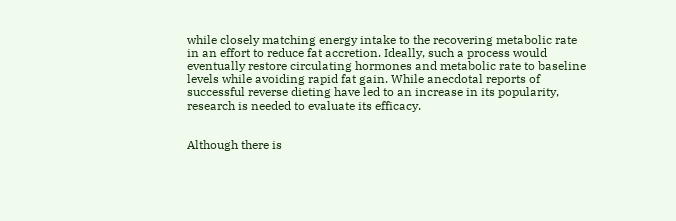while closely matching energy intake to the recovering metabolic rate in an effort to reduce fat accretion. Ideally, such a process would eventually restore circulating hormones and metabolic rate to baseline levels while avoiding rapid fat gain. While anecdotal reports of successful reverse dieting have led to an increase in its popularity, research is needed to evaluate its efficacy.


Although there is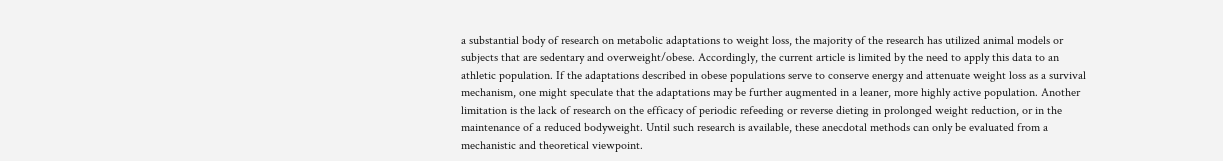a substantial body of research on metabolic adaptations to weight loss, the majority of the research has utilized animal models or subjects that are sedentary and overweight/obese. Accordingly, the current article is limited by the need to apply this data to an athletic population. If the adaptations described in obese populations serve to conserve energy and attenuate weight loss as a survival mechanism, one might speculate that the adaptations may be further augmented in a leaner, more highly active population. Another limitation is the lack of research on the efficacy of periodic refeeding or reverse dieting in prolonged weight reduction, or in the maintenance of a reduced bodyweight. Until such research is available, these anecdotal methods can only be evaluated from a mechanistic and theoretical viewpoint.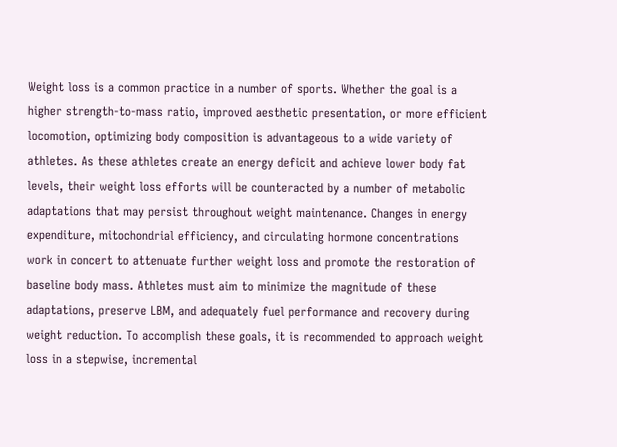Weight loss is a common practice in a number of sports. Whether the goal is a higher strength-to-mass ratio, improved aesthetic presentation, or more efficient locomotion, optimizing body composition is advantageous to a wide variety of athletes. As these athletes create an energy deficit and achieve lower body fat levels, their weight loss efforts will be counteracted by a number of metabolic adaptations that may persist throughout weight maintenance. Changes in energy expenditure, mitochondrial efficiency, and circulating hormone concentrations work in concert to attenuate further weight loss and promote the restoration of baseline body mass. Athletes must aim to minimize the magnitude of these adaptations, preserve LBM, and adequately fuel performance and recovery during weight reduction. To accomplish these goals, it is recommended to approach weight loss in a stepwise, incremental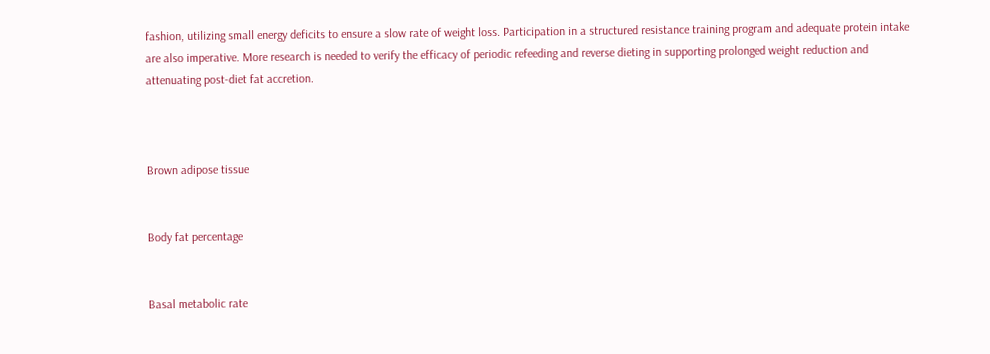fashion, utilizing small energy deficits to ensure a slow rate of weight loss. Participation in a structured resistance training program and adequate protein intake are also imperative. More research is needed to verify the efficacy of periodic refeeding and reverse dieting in supporting prolonged weight reduction and attenuating post-diet fat accretion.



Brown adipose tissue


Body fat percentage


Basal metabolic rate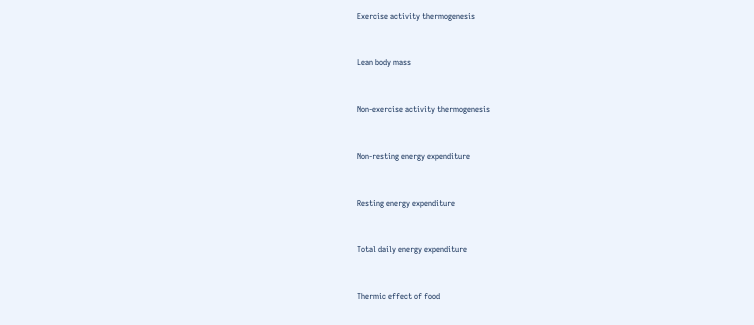Exercise activity thermogenesis


Lean body mass


Non-exercise activity thermogenesis


Non-resting energy expenditure


Resting energy expenditure


Total daily energy expenditure


Thermic effect of food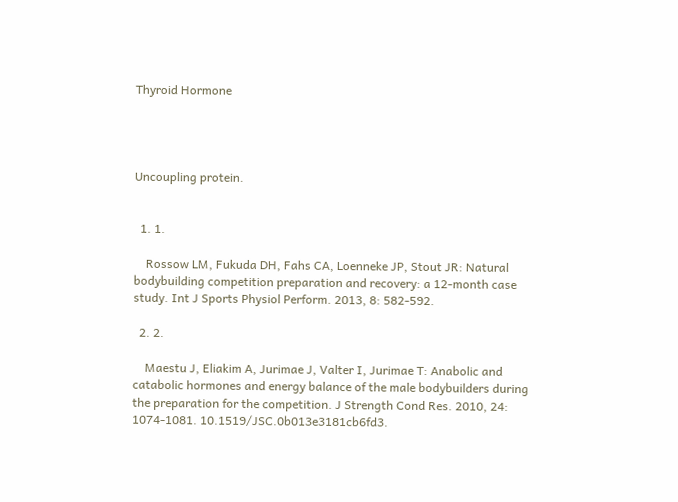Thyroid Hormone




Uncoupling protein.


  1. 1.

    Rossow LM, Fukuda DH, Fahs CA, Loenneke JP, Stout JR: Natural bodybuilding competition preparation and recovery: a 12-month case study. Int J Sports Physiol Perform. 2013, 8: 582-592.

  2. 2.

    Maestu J, Eliakim A, Jurimae J, Valter I, Jurimae T: Anabolic and catabolic hormones and energy balance of the male bodybuilders during the preparation for the competition. J Strength Cond Res. 2010, 24: 1074-1081. 10.1519/JSC.0b013e3181cb6fd3.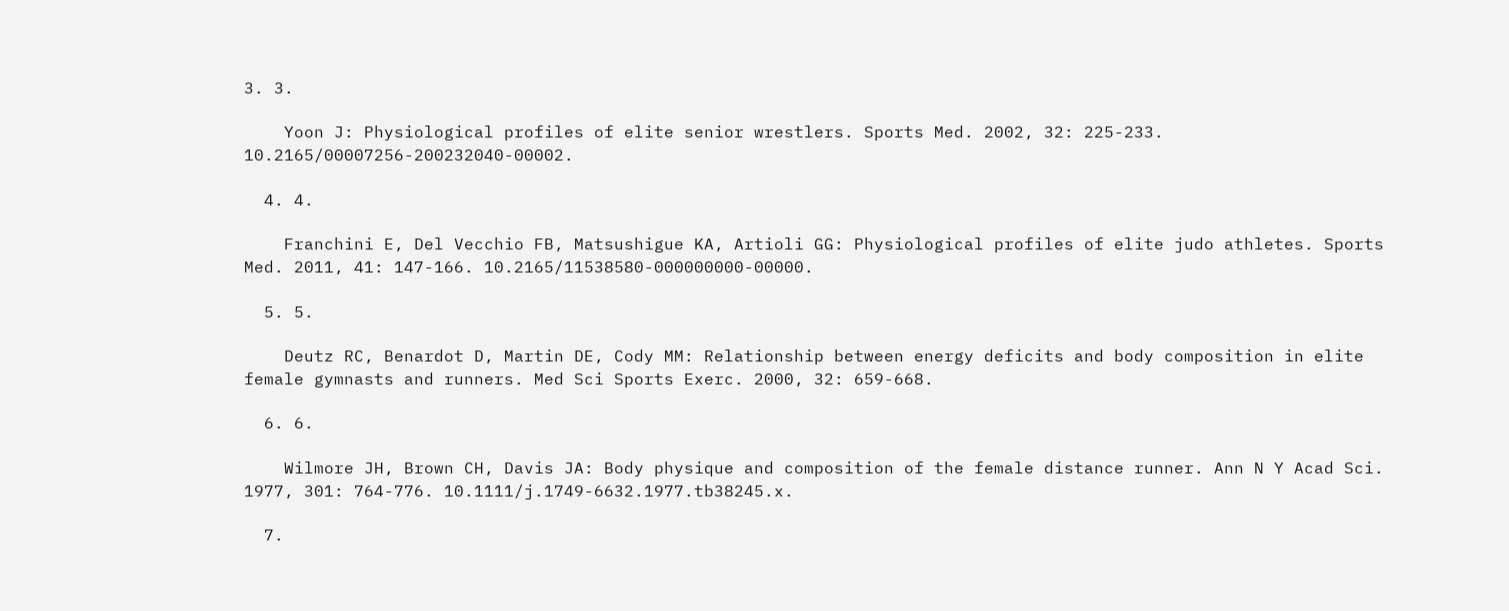3. 3.

    Yoon J: Physiological profiles of elite senior wrestlers. Sports Med. 2002, 32: 225-233. 10.2165/00007256-200232040-00002.

  4. 4.

    Franchini E, Del Vecchio FB, Matsushigue KA, Artioli GG: Physiological profiles of elite judo athletes. Sports Med. 2011, 41: 147-166. 10.2165/11538580-000000000-00000.

  5. 5.

    Deutz RC, Benardot D, Martin DE, Cody MM: Relationship between energy deficits and body composition in elite female gymnasts and runners. Med Sci Sports Exerc. 2000, 32: 659-668.

  6. 6.

    Wilmore JH, Brown CH, Davis JA: Body physique and composition of the female distance runner. Ann N Y Acad Sci. 1977, 301: 764-776. 10.1111/j.1749-6632.1977.tb38245.x.

  7.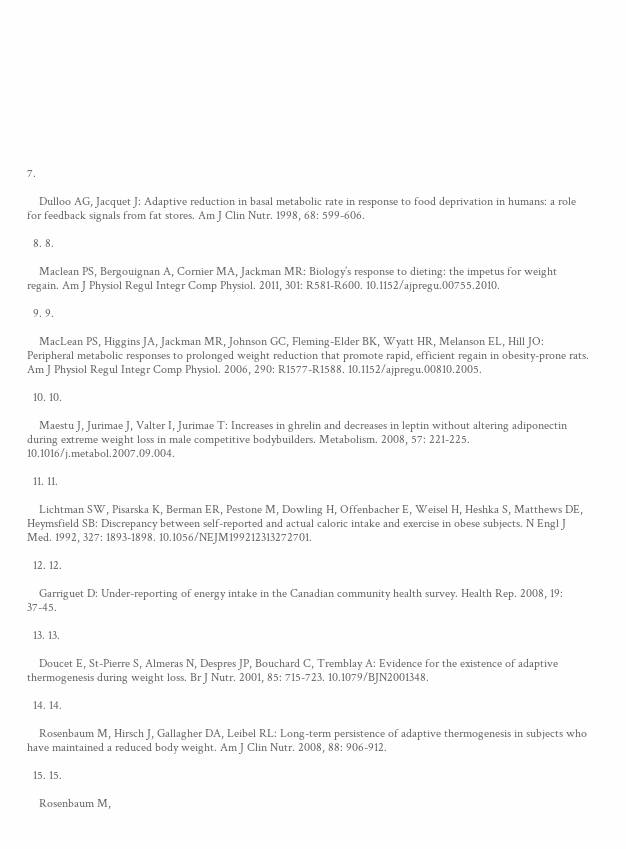7.

    Dulloo AG, Jacquet J: Adaptive reduction in basal metabolic rate in response to food deprivation in humans: a role for feedback signals from fat stores. Am J Clin Nutr. 1998, 68: 599-606.

  8. 8.

    Maclean PS, Bergouignan A, Cornier MA, Jackman MR: Biology’s response to dieting: the impetus for weight regain. Am J Physiol Regul Integr Comp Physiol. 2011, 301: R581-R600. 10.1152/ajpregu.00755.2010.

  9. 9.

    MacLean PS, Higgins JA, Jackman MR, Johnson GC, Fleming-Elder BK, Wyatt HR, Melanson EL, Hill JO: Peripheral metabolic responses to prolonged weight reduction that promote rapid, efficient regain in obesity-prone rats. Am J Physiol Regul Integr Comp Physiol. 2006, 290: R1577-R1588. 10.1152/ajpregu.00810.2005.

  10. 10.

    Maestu J, Jurimae J, Valter I, Jurimae T: Increases in ghrelin and decreases in leptin without altering adiponectin during extreme weight loss in male competitive bodybuilders. Metabolism. 2008, 57: 221-225. 10.1016/j.metabol.2007.09.004.

  11. 11.

    Lichtman SW, Pisarska K, Berman ER, Pestone M, Dowling H, Offenbacher E, Weisel H, Heshka S, Matthews DE, Heymsfield SB: Discrepancy between self-reported and actual caloric intake and exercise in obese subjects. N Engl J Med. 1992, 327: 1893-1898. 10.1056/NEJM199212313272701.

  12. 12.

    Garriguet D: Under-reporting of energy intake in the Canadian community health survey. Health Rep. 2008, 19: 37-45.

  13. 13.

    Doucet E, St-Pierre S, Almeras N, Despres JP, Bouchard C, Tremblay A: Evidence for the existence of adaptive thermogenesis during weight loss. Br J Nutr. 2001, 85: 715-723. 10.1079/BJN2001348.

  14. 14.

    Rosenbaum M, Hirsch J, Gallagher DA, Leibel RL: Long-term persistence of adaptive thermogenesis in subjects who have maintained a reduced body weight. Am J Clin Nutr. 2008, 88: 906-912.

  15. 15.

    Rosenbaum M,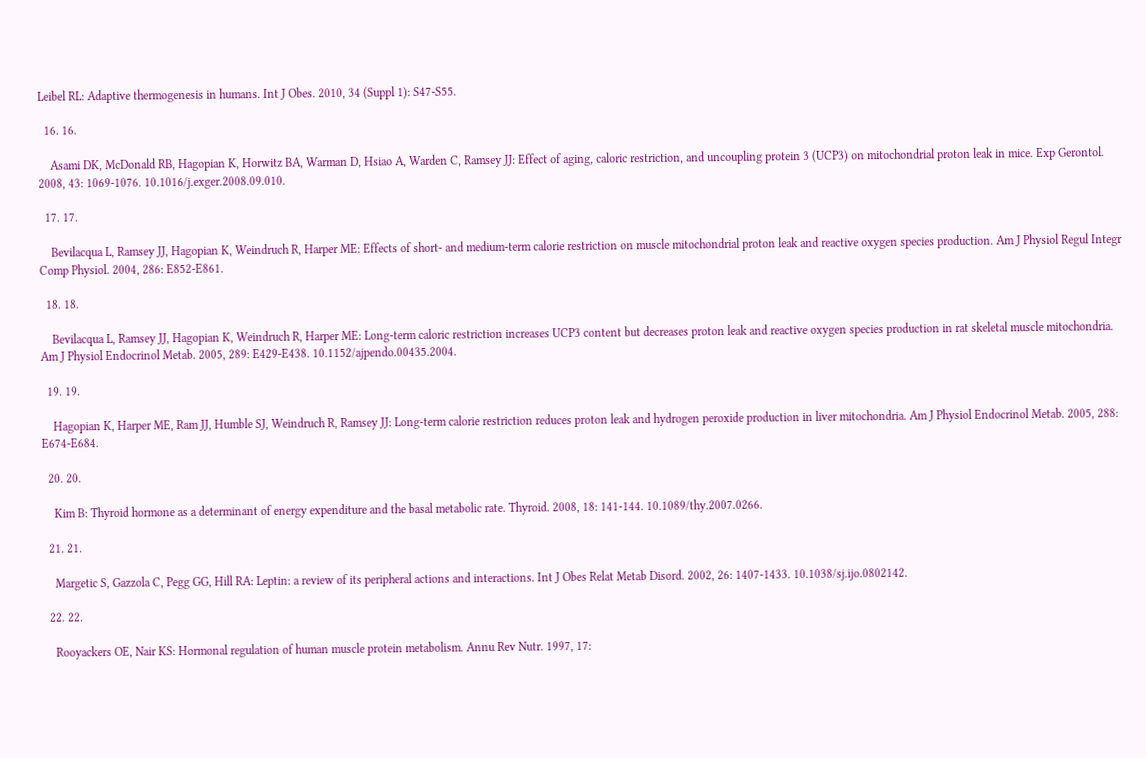Leibel RL: Adaptive thermogenesis in humans. Int J Obes. 2010, 34 (Suppl 1): S47-S55.

  16. 16.

    Asami DK, McDonald RB, Hagopian K, Horwitz BA, Warman D, Hsiao A, Warden C, Ramsey JJ: Effect of aging, caloric restriction, and uncoupling protein 3 (UCP3) on mitochondrial proton leak in mice. Exp Gerontol. 2008, 43: 1069-1076. 10.1016/j.exger.2008.09.010.

  17. 17.

    Bevilacqua L, Ramsey JJ, Hagopian K, Weindruch R, Harper ME: Effects of short- and medium-term calorie restriction on muscle mitochondrial proton leak and reactive oxygen species production. Am J Physiol Regul Integr Comp Physiol. 2004, 286: E852-E861.

  18. 18.

    Bevilacqua L, Ramsey JJ, Hagopian K, Weindruch R, Harper ME: Long-term caloric restriction increases UCP3 content but decreases proton leak and reactive oxygen species production in rat skeletal muscle mitochondria. Am J Physiol Endocrinol Metab. 2005, 289: E429-E438. 10.1152/ajpendo.00435.2004.

  19. 19.

    Hagopian K, Harper ME, Ram JJ, Humble SJ, Weindruch R, Ramsey JJ: Long-term calorie restriction reduces proton leak and hydrogen peroxide production in liver mitochondria. Am J Physiol Endocrinol Metab. 2005, 288: E674-E684.

  20. 20.

    Kim B: Thyroid hormone as a determinant of energy expenditure and the basal metabolic rate. Thyroid. 2008, 18: 141-144. 10.1089/thy.2007.0266.

  21. 21.

    Margetic S, Gazzola C, Pegg GG, Hill RA: Leptin: a review of its peripheral actions and interactions. Int J Obes Relat Metab Disord. 2002, 26: 1407-1433. 10.1038/sj.ijo.0802142.

  22. 22.

    Rooyackers OE, Nair KS: Hormonal regulation of human muscle protein metabolism. Annu Rev Nutr. 1997, 17: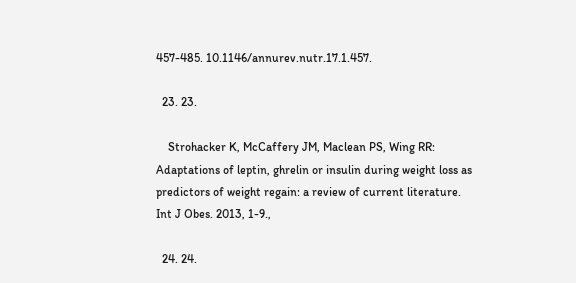457-485. 10.1146/annurev.nutr.17.1.457.

  23. 23.

    Strohacker K, McCaffery JM, Maclean PS, Wing RR: Adaptations of leptin, ghrelin or insulin during weight loss as predictors of weight regain: a review of current literature. Int J Obes. 2013, 1-9.,

  24. 24.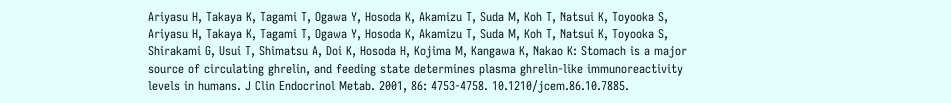Ariyasu H, Takaya K, Tagami T, Ogawa Y, Hosoda K, Akamizu T, Suda M, Koh T, Natsui K, Toyooka S, Ariyasu H, Takaya K, Tagami T, Ogawa Y, Hosoda K, Akamizu T, Suda M, Koh T, Natsui K, Toyooka S, Shirakami G, Usui T, Shimatsu A, Doi K, Hosoda H, Kojima M, Kangawa K, Nakao K: Stomach is a major source of circulating ghrelin, and feeding state determines plasma ghrelin-like immunoreactivity levels in humans. J Clin Endocrinol Metab. 2001, 86: 4753-4758. 10.1210/jcem.86.10.7885.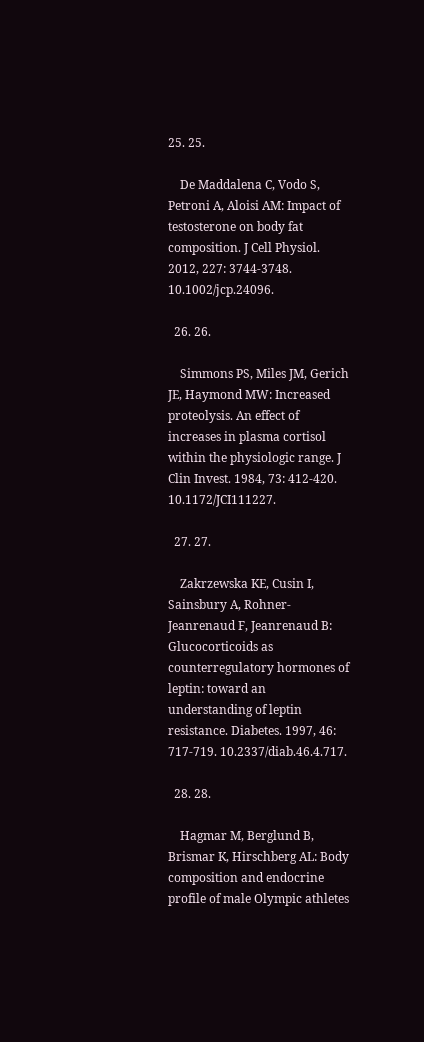25. 25.

    De Maddalena C, Vodo S, Petroni A, Aloisi AM: Impact of testosterone on body fat composition. J Cell Physiol. 2012, 227: 3744-3748. 10.1002/jcp.24096.

  26. 26.

    Simmons PS, Miles JM, Gerich JE, Haymond MW: Increased proteolysis. An effect of increases in plasma cortisol within the physiologic range. J Clin Invest. 1984, 73: 412-420. 10.1172/JCI111227.

  27. 27.

    Zakrzewska KE, Cusin I, Sainsbury A, Rohner-Jeanrenaud F, Jeanrenaud B: Glucocorticoids as counterregulatory hormones of leptin: toward an understanding of leptin resistance. Diabetes. 1997, 46: 717-719. 10.2337/diab.46.4.717.

  28. 28.

    Hagmar M, Berglund B, Brismar K, Hirschberg AL: Body composition and endocrine profile of male Olympic athletes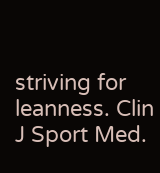striving for leanness. Clin J Sport Med.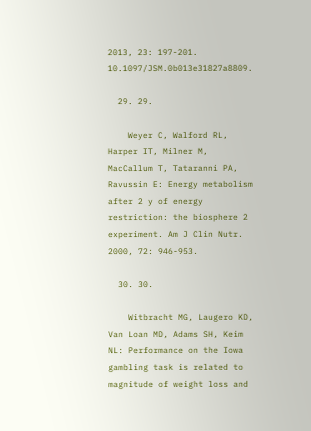2013, 23: 197-201. 10.1097/JSM.0b013e31827a8809.

  29. 29.

    Weyer C, Walford RL, Harper IT, Milner M, MacCallum T, Tataranni PA, Ravussin E: Energy metabolism after 2 y of energy restriction: the biosphere 2 experiment. Am J Clin Nutr. 2000, 72: 946-953.

  30. 30.

    Witbracht MG, Laugero KD, Van Loan MD, Adams SH, Keim NL: Performance on the Iowa gambling task is related to magnitude of weight loss and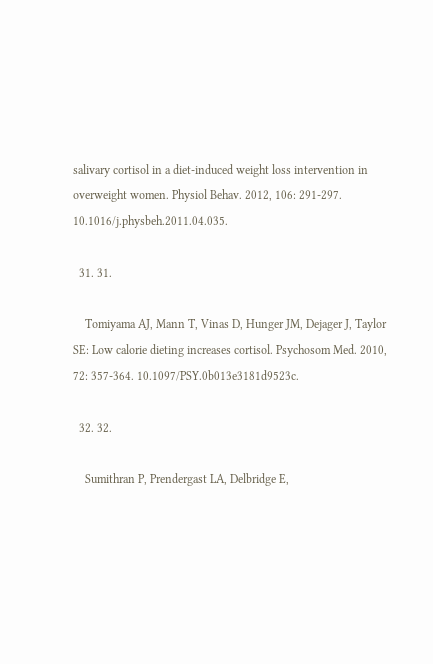salivary cortisol in a diet-induced weight loss intervention in overweight women. Physiol Behav. 2012, 106: 291-297. 10.1016/j.physbeh.2011.04.035.

  31. 31.

    Tomiyama AJ, Mann T, Vinas D, Hunger JM, Dejager J, Taylor SE: Low calorie dieting increases cortisol. Psychosom Med. 2010, 72: 357-364. 10.1097/PSY.0b013e3181d9523c.

  32. 32.

    Sumithran P, Prendergast LA, Delbridge E,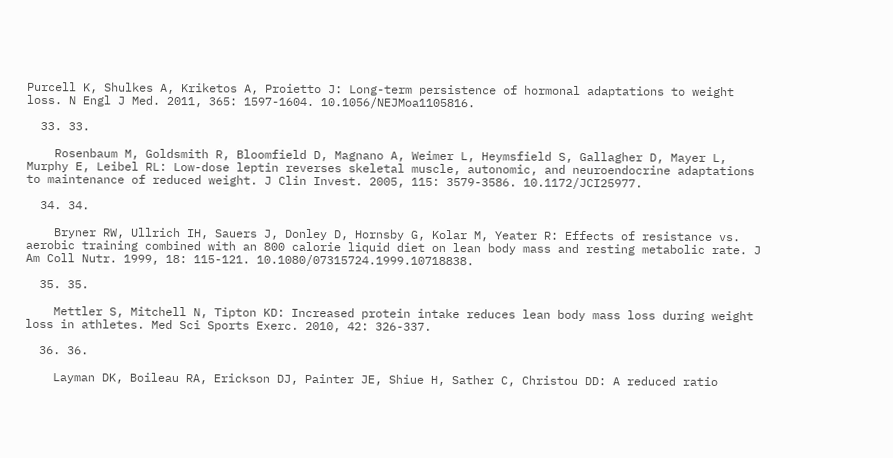Purcell K, Shulkes A, Kriketos A, Proietto J: Long-term persistence of hormonal adaptations to weight loss. N Engl J Med. 2011, 365: 1597-1604. 10.1056/NEJMoa1105816.

  33. 33.

    Rosenbaum M, Goldsmith R, Bloomfield D, Magnano A, Weimer L, Heymsfield S, Gallagher D, Mayer L, Murphy E, Leibel RL: Low-dose leptin reverses skeletal muscle, autonomic, and neuroendocrine adaptations to maintenance of reduced weight. J Clin Invest. 2005, 115: 3579-3586. 10.1172/JCI25977.

  34. 34.

    Bryner RW, Ullrich IH, Sauers J, Donley D, Hornsby G, Kolar M, Yeater R: Effects of resistance vs. aerobic training combined with an 800 calorie liquid diet on lean body mass and resting metabolic rate. J Am Coll Nutr. 1999, 18: 115-121. 10.1080/07315724.1999.10718838.

  35. 35.

    Mettler S, Mitchell N, Tipton KD: Increased protein intake reduces lean body mass loss during weight loss in athletes. Med Sci Sports Exerc. 2010, 42: 326-337.

  36. 36.

    Layman DK, Boileau RA, Erickson DJ, Painter JE, Shiue H, Sather C, Christou DD: A reduced ratio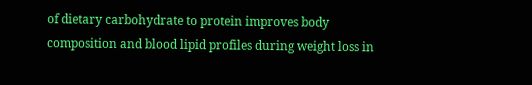of dietary carbohydrate to protein improves body composition and blood lipid profiles during weight loss in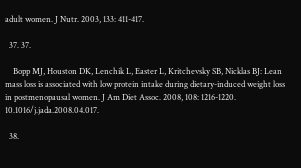adult women. J Nutr. 2003, 133: 411-417.

  37. 37.

    Bopp MJ, Houston DK, Lenchik L, Easter L, Kritchevsky SB, Nicklas BJ: Lean mass loss is associated with low protein intake during dietary-induced weight loss in postmenopausal women. J Am Diet Assoc. 2008, 108: 1216-1220. 10.1016/j.jada.2008.04.017.

  38.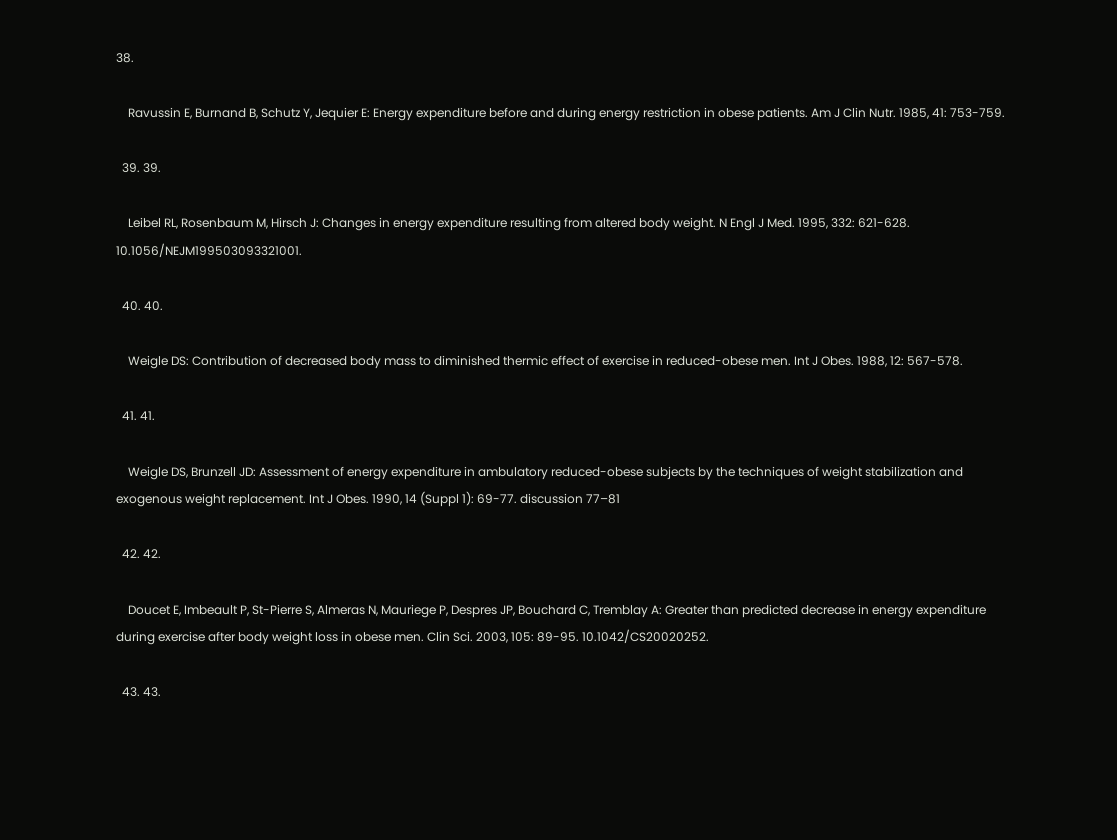38.

    Ravussin E, Burnand B, Schutz Y, Jequier E: Energy expenditure before and during energy restriction in obese patients. Am J Clin Nutr. 1985, 41: 753-759.

  39. 39.

    Leibel RL, Rosenbaum M, Hirsch J: Changes in energy expenditure resulting from altered body weight. N Engl J Med. 1995, 332: 621-628. 10.1056/NEJM199503093321001.

  40. 40.

    Weigle DS: Contribution of decreased body mass to diminished thermic effect of exercise in reduced-obese men. Int J Obes. 1988, 12: 567-578.

  41. 41.

    Weigle DS, Brunzell JD: Assessment of energy expenditure in ambulatory reduced-obese subjects by the techniques of weight stabilization and exogenous weight replacement. Int J Obes. 1990, 14 (Suppl 1): 69-77. discussion 77–81

  42. 42.

    Doucet E, Imbeault P, St-Pierre S, Almeras N, Mauriege P, Despres JP, Bouchard C, Tremblay A: Greater than predicted decrease in energy expenditure during exercise after body weight loss in obese men. Clin Sci. 2003, 105: 89-95. 10.1042/CS20020252.

  43. 43.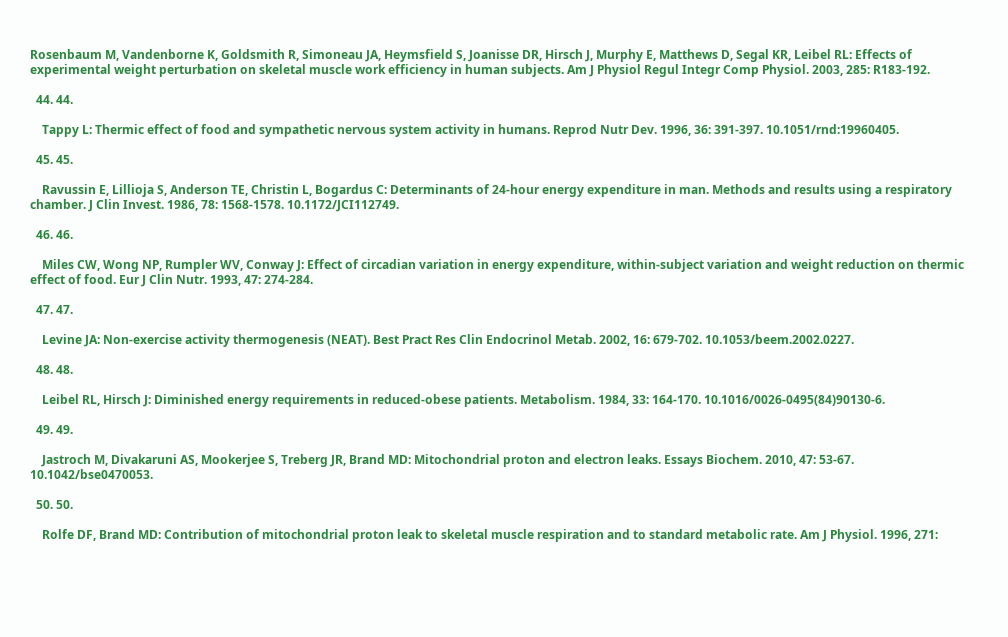Rosenbaum M, Vandenborne K, Goldsmith R, Simoneau JA, Heymsfield S, Joanisse DR, Hirsch J, Murphy E, Matthews D, Segal KR, Leibel RL: Effects of experimental weight perturbation on skeletal muscle work efficiency in human subjects. Am J Physiol Regul Integr Comp Physiol. 2003, 285: R183-192.

  44. 44.

    Tappy L: Thermic effect of food and sympathetic nervous system activity in humans. Reprod Nutr Dev. 1996, 36: 391-397. 10.1051/rnd:19960405.

  45. 45.

    Ravussin E, Lillioja S, Anderson TE, Christin L, Bogardus C: Determinants of 24-hour energy expenditure in man. Methods and results using a respiratory chamber. J Clin Invest. 1986, 78: 1568-1578. 10.1172/JCI112749.

  46. 46.

    Miles CW, Wong NP, Rumpler WV, Conway J: Effect of circadian variation in energy expenditure, within-subject variation and weight reduction on thermic effect of food. Eur J Clin Nutr. 1993, 47: 274-284.

  47. 47.

    Levine JA: Non-exercise activity thermogenesis (NEAT). Best Pract Res Clin Endocrinol Metab. 2002, 16: 679-702. 10.1053/beem.2002.0227.

  48. 48.

    Leibel RL, Hirsch J: Diminished energy requirements in reduced-obese patients. Metabolism. 1984, 33: 164-170. 10.1016/0026-0495(84)90130-6.

  49. 49.

    Jastroch M, Divakaruni AS, Mookerjee S, Treberg JR, Brand MD: Mitochondrial proton and electron leaks. Essays Biochem. 2010, 47: 53-67. 10.1042/bse0470053.

  50. 50.

    Rolfe DF, Brand MD: Contribution of mitochondrial proton leak to skeletal muscle respiration and to standard metabolic rate. Am J Physiol. 1996, 271: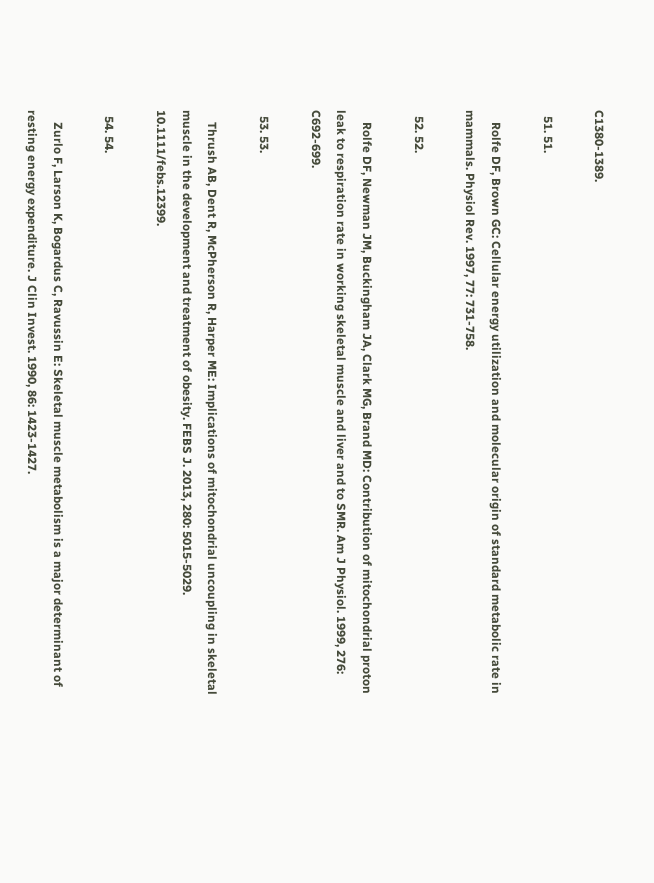C1380-1389.

  51. 51.

    Rolfe DF, Brown GC: Cellular energy utilization and molecular origin of standard metabolic rate in mammals. Physiol Rev. 1997, 77: 731-758.

  52. 52.

    Rolfe DF, Newman JM, Buckingham JA, Clark MG, Brand MD: Contribution of mitochondrial proton leak to respiration rate in working skeletal muscle and liver and to SMR. Am J Physiol. 1999, 276: C692-699.

  53. 53.

    Thrush AB, Dent R, McPherson R, Harper ME: Implications of mitochondrial uncoupling in skeletal muscle in the development and treatment of obesity. FEBS J. 2013, 280: 5015-5029. 10.1111/febs.12399.

  54. 54.

    Zurlo F, Larson K, Bogardus C, Ravussin E: Skeletal muscle metabolism is a major determinant of resting energy expenditure. J Clin Invest. 1990, 86: 1423-1427.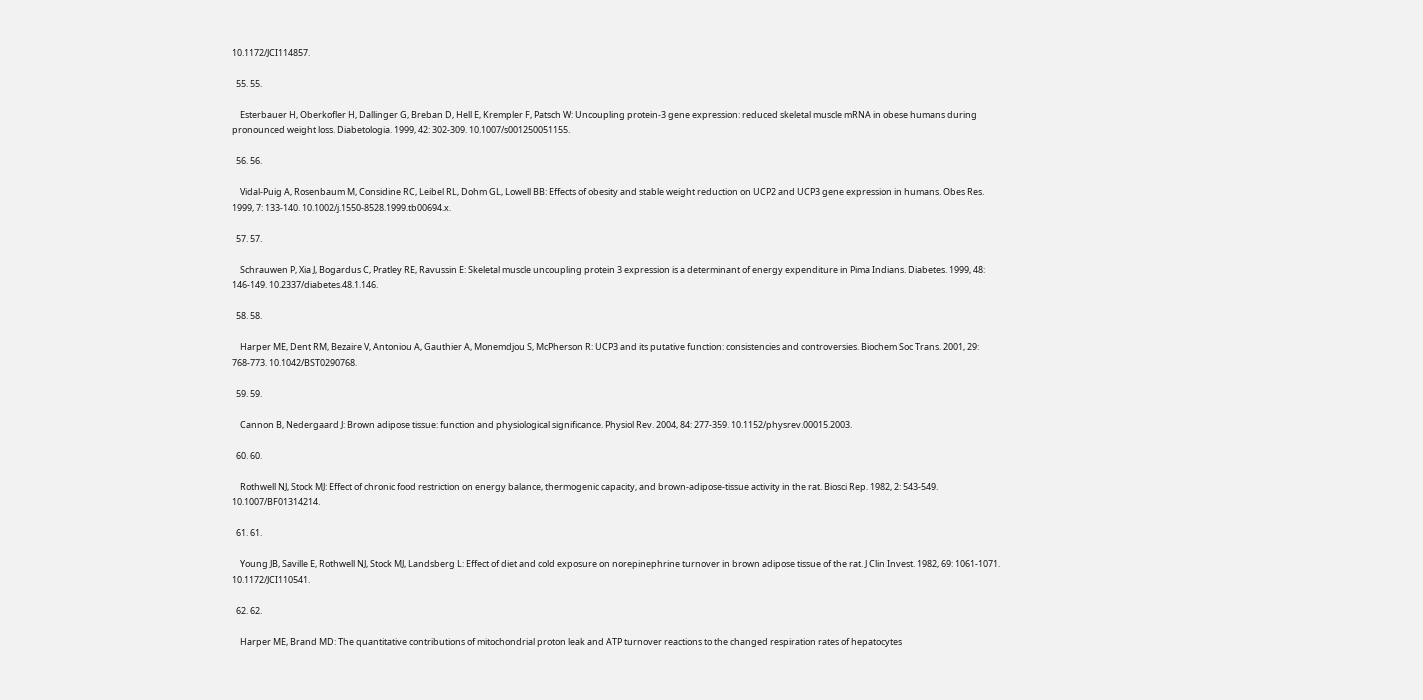10.1172/JCI114857.

  55. 55.

    Esterbauer H, Oberkofler H, Dallinger G, Breban D, Hell E, Krempler F, Patsch W: Uncoupling protein-3 gene expression: reduced skeletal muscle mRNA in obese humans during pronounced weight loss. Diabetologia. 1999, 42: 302-309. 10.1007/s001250051155.

  56. 56.

    Vidal-Puig A, Rosenbaum M, Considine RC, Leibel RL, Dohm GL, Lowell BB: Effects of obesity and stable weight reduction on UCP2 and UCP3 gene expression in humans. Obes Res. 1999, 7: 133-140. 10.1002/j.1550-8528.1999.tb00694.x.

  57. 57.

    Schrauwen P, Xia J, Bogardus C, Pratley RE, Ravussin E: Skeletal muscle uncoupling protein 3 expression is a determinant of energy expenditure in Pima Indians. Diabetes. 1999, 48: 146-149. 10.2337/diabetes.48.1.146.

  58. 58.

    Harper ME, Dent RM, Bezaire V, Antoniou A, Gauthier A, Monemdjou S, McPherson R: UCP3 and its putative function: consistencies and controversies. Biochem Soc Trans. 2001, 29: 768-773. 10.1042/BST0290768.

  59. 59.

    Cannon B, Nedergaard J: Brown adipose tissue: function and physiological significance. Physiol Rev. 2004, 84: 277-359. 10.1152/physrev.00015.2003.

  60. 60.

    Rothwell NJ, Stock MJ: Effect of chronic food restriction on energy balance, thermogenic capacity, and brown-adipose-tissue activity in the rat. Biosci Rep. 1982, 2: 543-549. 10.1007/BF01314214.

  61. 61.

    Young JB, Saville E, Rothwell NJ, Stock MJ, Landsberg L: Effect of diet and cold exposure on norepinephrine turnover in brown adipose tissue of the rat. J Clin Invest. 1982, 69: 1061-1071. 10.1172/JCI110541.

  62. 62.

    Harper ME, Brand MD: The quantitative contributions of mitochondrial proton leak and ATP turnover reactions to the changed respiration rates of hepatocytes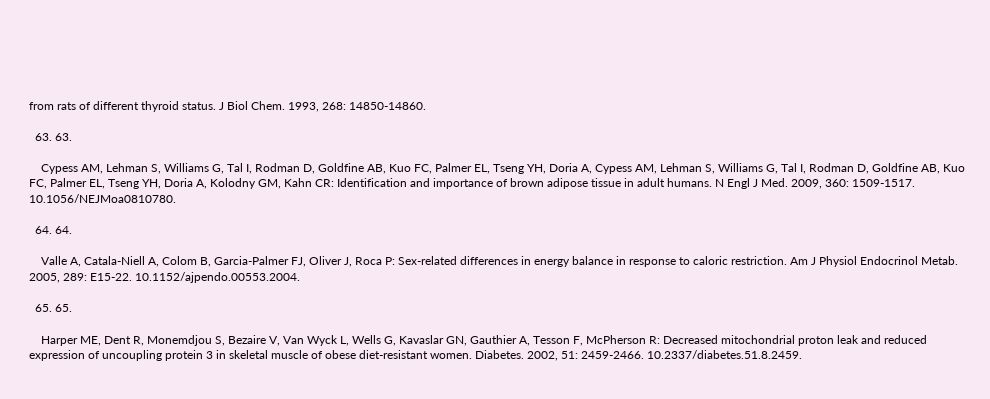from rats of different thyroid status. J Biol Chem. 1993, 268: 14850-14860.

  63. 63.

    Cypess AM, Lehman S, Williams G, Tal I, Rodman D, Goldfine AB, Kuo FC, Palmer EL, Tseng YH, Doria A, Cypess AM, Lehman S, Williams G, Tal I, Rodman D, Goldfine AB, Kuo FC, Palmer EL, Tseng YH, Doria A, Kolodny GM, Kahn CR: Identification and importance of brown adipose tissue in adult humans. N Engl J Med. 2009, 360: 1509-1517. 10.1056/NEJMoa0810780.

  64. 64.

    Valle A, Catala-Niell A, Colom B, Garcia-Palmer FJ, Oliver J, Roca P: Sex-related differences in energy balance in response to caloric restriction. Am J Physiol Endocrinol Metab. 2005, 289: E15-22. 10.1152/ajpendo.00553.2004.

  65. 65.

    Harper ME, Dent R, Monemdjou S, Bezaire V, Van Wyck L, Wells G, Kavaslar GN, Gauthier A, Tesson F, McPherson R: Decreased mitochondrial proton leak and reduced expression of uncoupling protein 3 in skeletal muscle of obese diet-resistant women. Diabetes. 2002, 51: 2459-2466. 10.2337/diabetes.51.8.2459.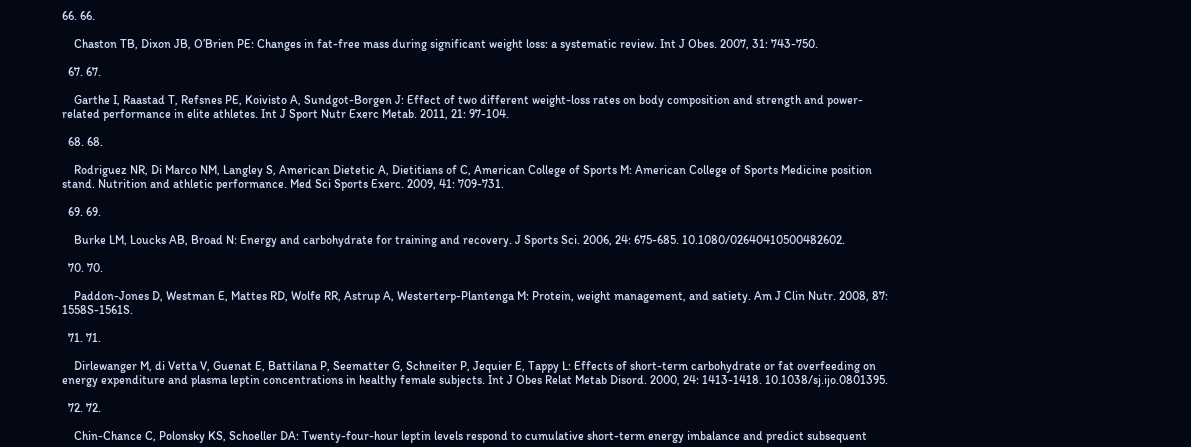66. 66.

    Chaston TB, Dixon JB, O’Brien PE: Changes in fat-free mass during significant weight loss: a systematic review. Int J Obes. 2007, 31: 743-750.

  67. 67.

    Garthe I, Raastad T, Refsnes PE, Koivisto A, Sundgot-Borgen J: Effect of two different weight-loss rates on body composition and strength and power-related performance in elite athletes. Int J Sport Nutr Exerc Metab. 2011, 21: 97-104.

  68. 68.

    Rodriguez NR, Di Marco NM, Langley S, American Dietetic A, Dietitians of C, American College of Sports M: American College of Sports Medicine position stand. Nutrition and athletic performance. Med Sci Sports Exerc. 2009, 41: 709-731.

  69. 69.

    Burke LM, Loucks AB, Broad N: Energy and carbohydrate for training and recovery. J Sports Sci. 2006, 24: 675-685. 10.1080/02640410500482602.

  70. 70.

    Paddon-Jones D, Westman E, Mattes RD, Wolfe RR, Astrup A, Westerterp-Plantenga M: Protein, weight management, and satiety. Am J Clin Nutr. 2008, 87: 1558S-1561S.

  71. 71.

    Dirlewanger M, di Vetta V, Guenat E, Battilana P, Seematter G, Schneiter P, Jequier E, Tappy L: Effects of short-term carbohydrate or fat overfeeding on energy expenditure and plasma leptin concentrations in healthy female subjects. Int J Obes Relat Metab Disord. 2000, 24: 1413-1418. 10.1038/sj.ijo.0801395.

  72. 72.

    Chin-Chance C, Polonsky KS, Schoeller DA: Twenty-four-hour leptin levels respond to cumulative short-term energy imbalance and predict subsequent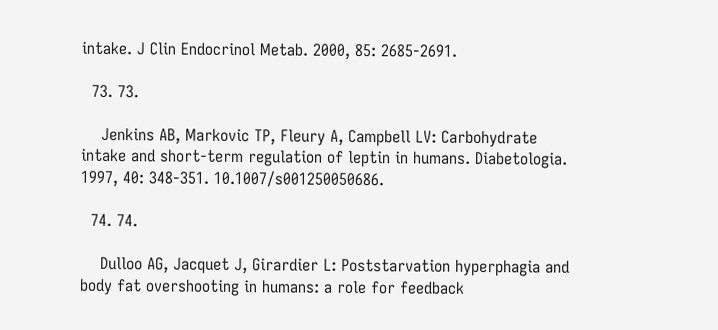intake. J Clin Endocrinol Metab. 2000, 85: 2685-2691.

  73. 73.

    Jenkins AB, Markovic TP, Fleury A, Campbell LV: Carbohydrate intake and short-term regulation of leptin in humans. Diabetologia. 1997, 40: 348-351. 10.1007/s001250050686.

  74. 74.

    Dulloo AG, Jacquet J, Girardier L: Poststarvation hyperphagia and body fat overshooting in humans: a role for feedback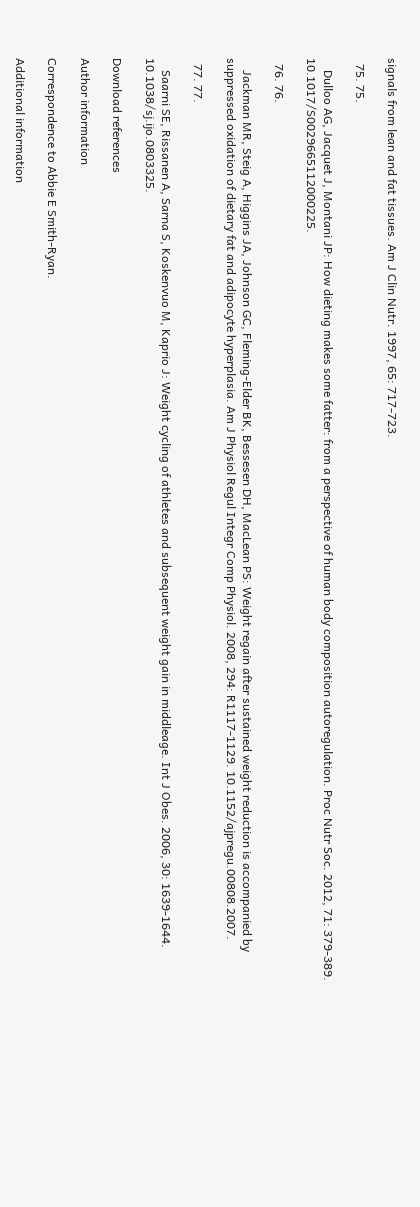signals from lean and fat tissues. Am J Clin Nutr. 1997, 65: 717-723.

  75. 75.

    Dulloo AG, Jacquet J, Montani JP: How dieting makes some fatter: from a perspective of human body composition autoregulation. Proc Nutr Soc. 2012, 71: 379-389. 10.1017/S0029665112000225.

  76. 76.

    Jackman MR, Steig A, Higgins JA, Johnson GC, Fleming-Elder BK, Bessesen DH, MacLean PS: Weight regain after sustained weight reduction is accompanied by suppressed oxidation of dietary fat and adipocyte hyperplasia. Am J Physiol Regul Integr Comp Physiol. 2008, 294: R1117-1129. 10.1152/ajpregu.00808.2007.

  77. 77.

    Saarni SE, Rissanen A, Sarna S, Koskenvuo M, Kaprio J: Weight cycling of athletes and subsequent weight gain in middleage. Int J Obes. 2006, 30: 1639-1644. 10.1038/sj.ijo.0803325.

Download references

Author information

Correspondence to Abbie E Smith-Ryan.

Additional information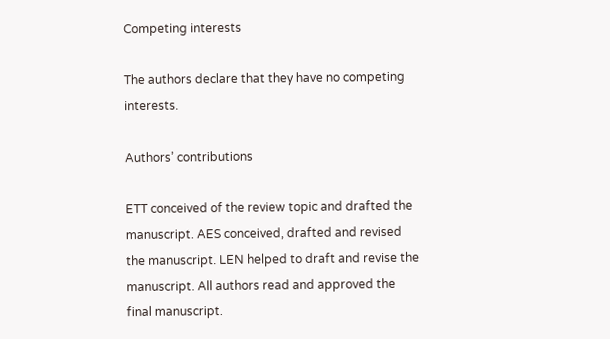Competing interests

The authors declare that they have no competing interests.

Authors’ contributions

ETT conceived of the review topic and drafted the manuscript. AES conceived, drafted and revised the manuscript. LEN helped to draft and revise the manuscript. All authors read and approved the final manuscript.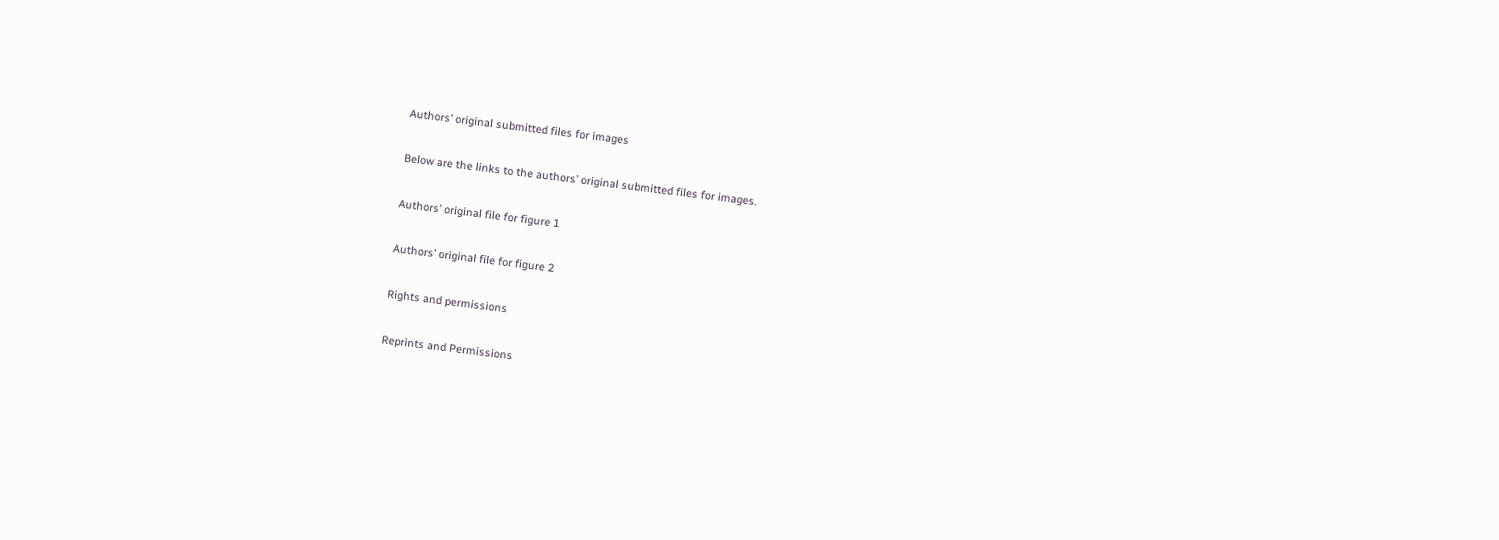Authors’ original submitted files for images

Below are the links to the authors’ original submitted files for images.

Authors’ original file for figure 1

Authors’ original file for figure 2

Rights and permissions

Reprints and Permissions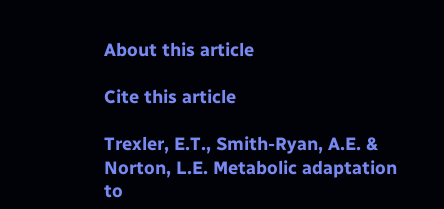About this article

Cite this article

Trexler, E.T., Smith-Ryan, A.E. & Norton, L.E. Metabolic adaptation to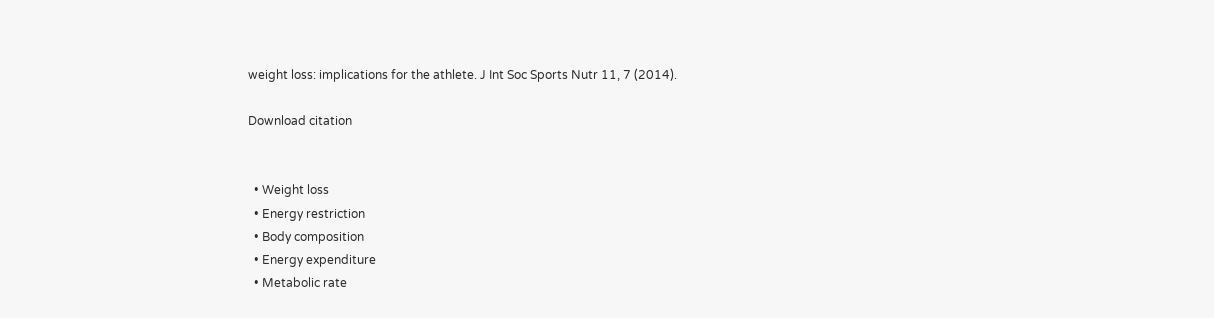weight loss: implications for the athlete. J Int Soc Sports Nutr 11, 7 (2014).

Download citation


  • Weight loss
  • Energy restriction
  • Body composition
  • Energy expenditure
  • Metabolic rate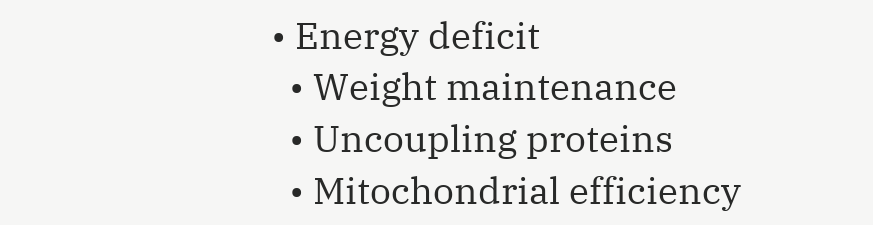• Energy deficit
  • Weight maintenance
  • Uncoupling proteins
  • Mitochondrial efficiency